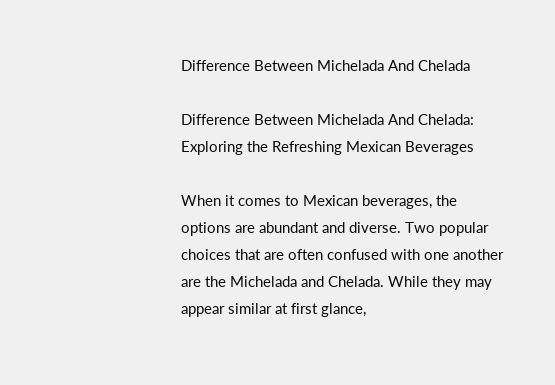Difference Between Michelada And Chelada

Difference Between Michelada And Chelada: Exploring the Refreshing Mexican Beverages

When it comes to Mexican beverages, the options are abundant and diverse. Two popular choices that are often confused with one another are the Michelada and Chelada. While they may appear similar at first glance,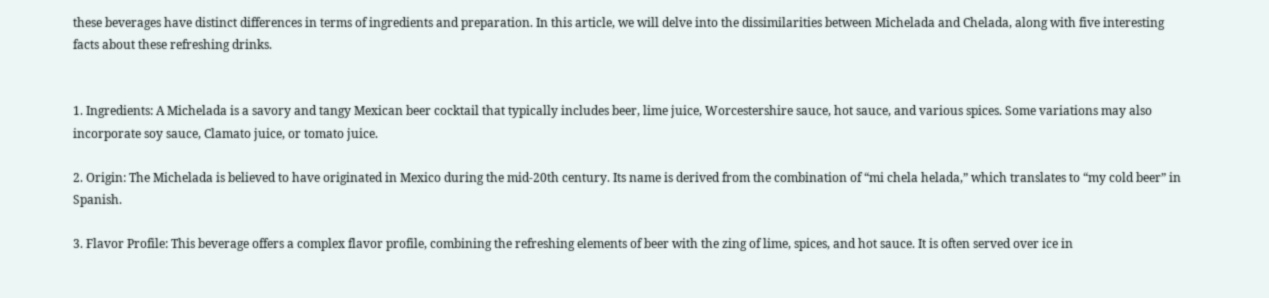these beverages have distinct differences in terms of ingredients and preparation. In this article, we will delve into the dissimilarities between Michelada and Chelada, along with five interesting facts about these refreshing drinks.


1. Ingredients: A Michelada is a savory and tangy Mexican beer cocktail that typically includes beer, lime juice, Worcestershire sauce, hot sauce, and various spices. Some variations may also incorporate soy sauce, Clamato juice, or tomato juice.

2. Origin: The Michelada is believed to have originated in Mexico during the mid-20th century. Its name is derived from the combination of “mi chela helada,” which translates to “my cold beer” in Spanish.

3. Flavor Profile: This beverage offers a complex flavor profile, combining the refreshing elements of beer with the zing of lime, spices, and hot sauce. It is often served over ice in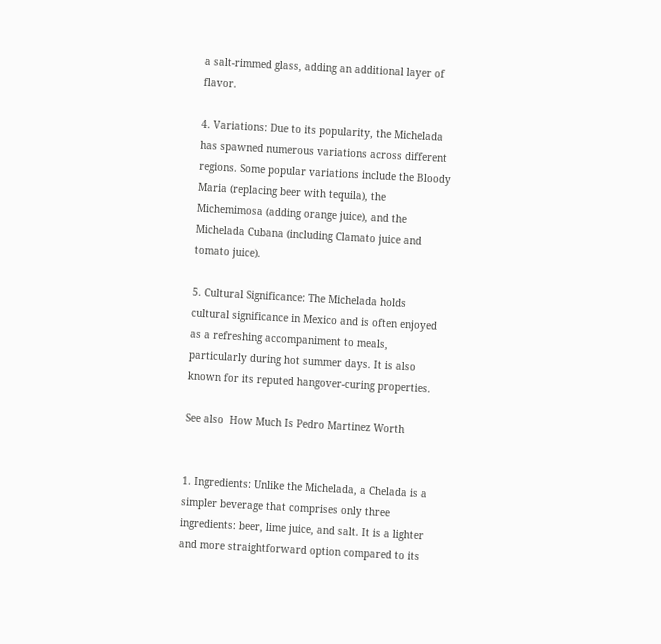a salt-rimmed glass, adding an additional layer of flavor.

4. Variations: Due to its popularity, the Michelada has spawned numerous variations across different regions. Some popular variations include the Bloody Maria (replacing beer with tequila), the Michemimosa (adding orange juice), and the Michelada Cubana (including Clamato juice and tomato juice).

5. Cultural Significance: The Michelada holds cultural significance in Mexico and is often enjoyed as a refreshing accompaniment to meals, particularly during hot summer days. It is also known for its reputed hangover-curing properties.

See also  How Much Is Pedro Martinez Worth


1. Ingredients: Unlike the Michelada, a Chelada is a simpler beverage that comprises only three ingredients: beer, lime juice, and salt. It is a lighter and more straightforward option compared to its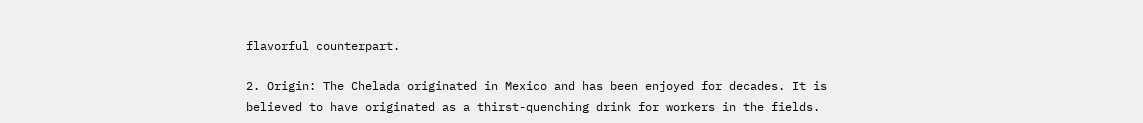flavorful counterpart.

2. Origin: The Chelada originated in Mexico and has been enjoyed for decades. It is believed to have originated as a thirst-quenching drink for workers in the fields.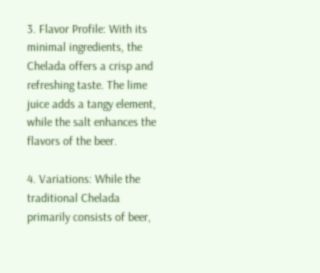3. Flavor Profile: With its minimal ingredients, the Chelada offers a crisp and refreshing taste. The lime juice adds a tangy element, while the salt enhances the flavors of the beer.

4. Variations: While the traditional Chelada primarily consists of beer,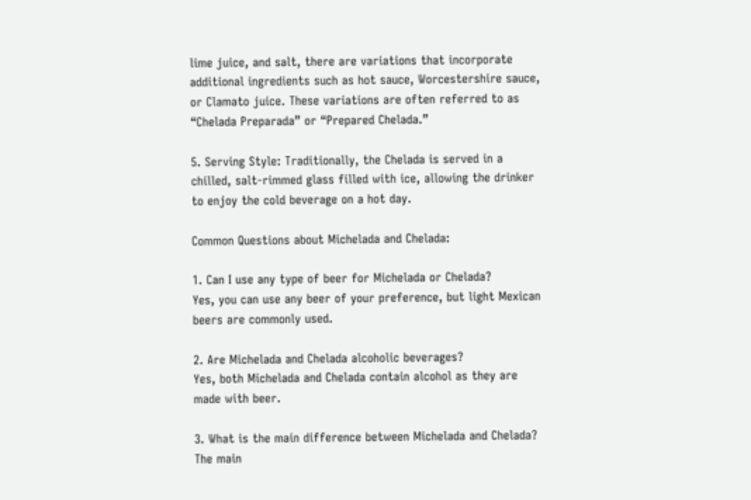lime juice, and salt, there are variations that incorporate additional ingredients such as hot sauce, Worcestershire sauce, or Clamato juice. These variations are often referred to as “Chelada Preparada” or “Prepared Chelada.”

5. Serving Style: Traditionally, the Chelada is served in a chilled, salt-rimmed glass filled with ice, allowing the drinker to enjoy the cold beverage on a hot day.

Common Questions about Michelada and Chelada:

1. Can I use any type of beer for Michelada or Chelada?
Yes, you can use any beer of your preference, but light Mexican beers are commonly used.

2. Are Michelada and Chelada alcoholic beverages?
Yes, both Michelada and Chelada contain alcohol as they are made with beer.

3. What is the main difference between Michelada and Chelada?
The main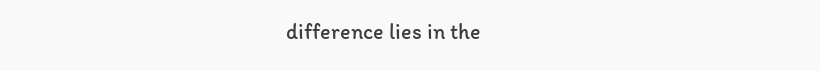difference lies in the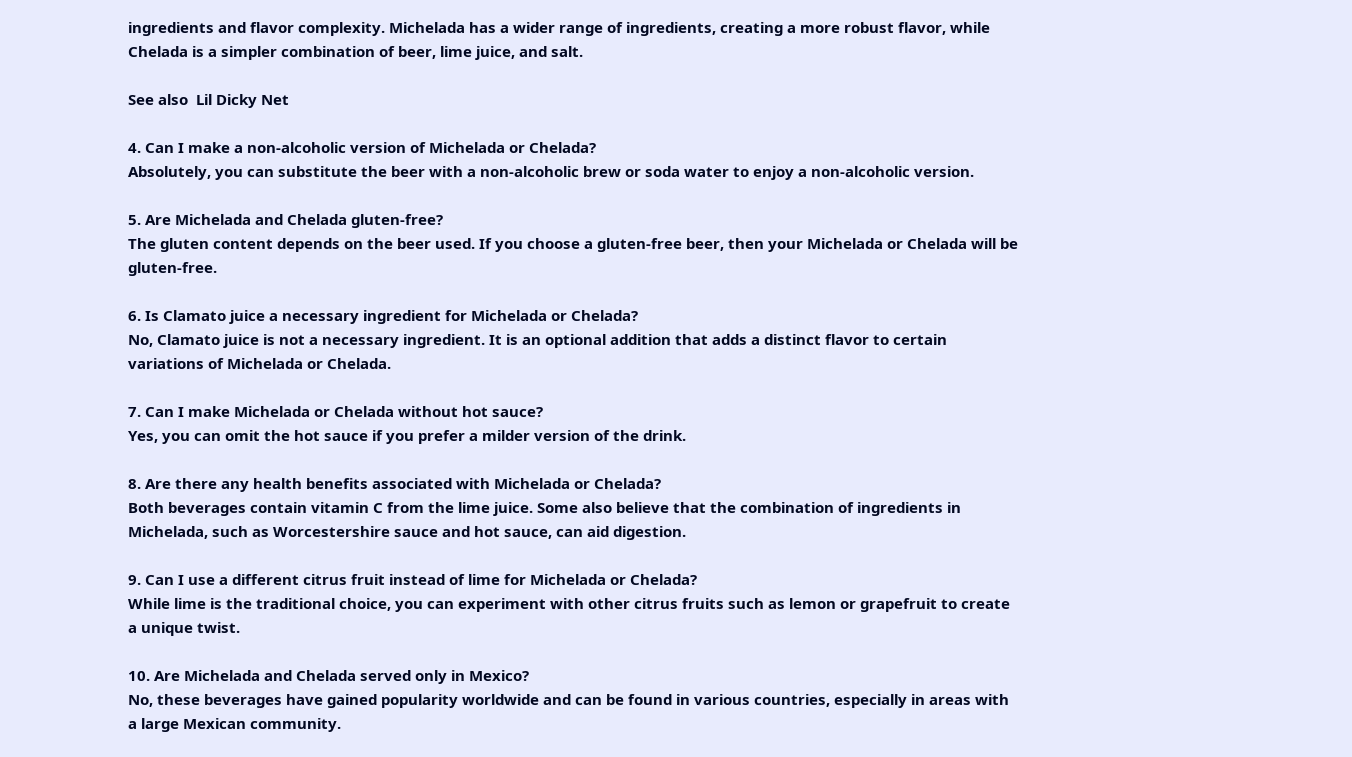ingredients and flavor complexity. Michelada has a wider range of ingredients, creating a more robust flavor, while Chelada is a simpler combination of beer, lime juice, and salt.

See also  Lil Dicky Net

4. Can I make a non-alcoholic version of Michelada or Chelada?
Absolutely, you can substitute the beer with a non-alcoholic brew or soda water to enjoy a non-alcoholic version.

5. Are Michelada and Chelada gluten-free?
The gluten content depends on the beer used. If you choose a gluten-free beer, then your Michelada or Chelada will be gluten-free.

6. Is Clamato juice a necessary ingredient for Michelada or Chelada?
No, Clamato juice is not a necessary ingredient. It is an optional addition that adds a distinct flavor to certain variations of Michelada or Chelada.

7. Can I make Michelada or Chelada without hot sauce?
Yes, you can omit the hot sauce if you prefer a milder version of the drink.

8. Are there any health benefits associated with Michelada or Chelada?
Both beverages contain vitamin C from the lime juice. Some also believe that the combination of ingredients in Michelada, such as Worcestershire sauce and hot sauce, can aid digestion.

9. Can I use a different citrus fruit instead of lime for Michelada or Chelada?
While lime is the traditional choice, you can experiment with other citrus fruits such as lemon or grapefruit to create a unique twist.

10. Are Michelada and Chelada served only in Mexico?
No, these beverages have gained popularity worldwide and can be found in various countries, especially in areas with a large Mexican community.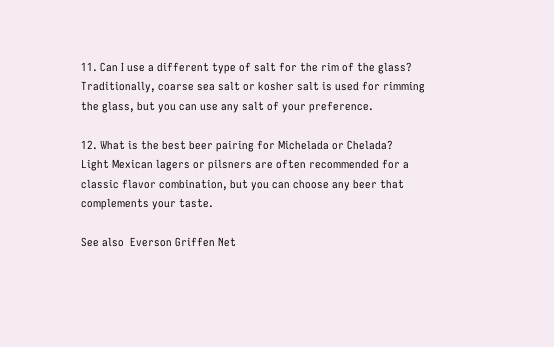11. Can I use a different type of salt for the rim of the glass?
Traditionally, coarse sea salt or kosher salt is used for rimming the glass, but you can use any salt of your preference.

12. What is the best beer pairing for Michelada or Chelada?
Light Mexican lagers or pilsners are often recommended for a classic flavor combination, but you can choose any beer that complements your taste.

See also  Everson Griffen Net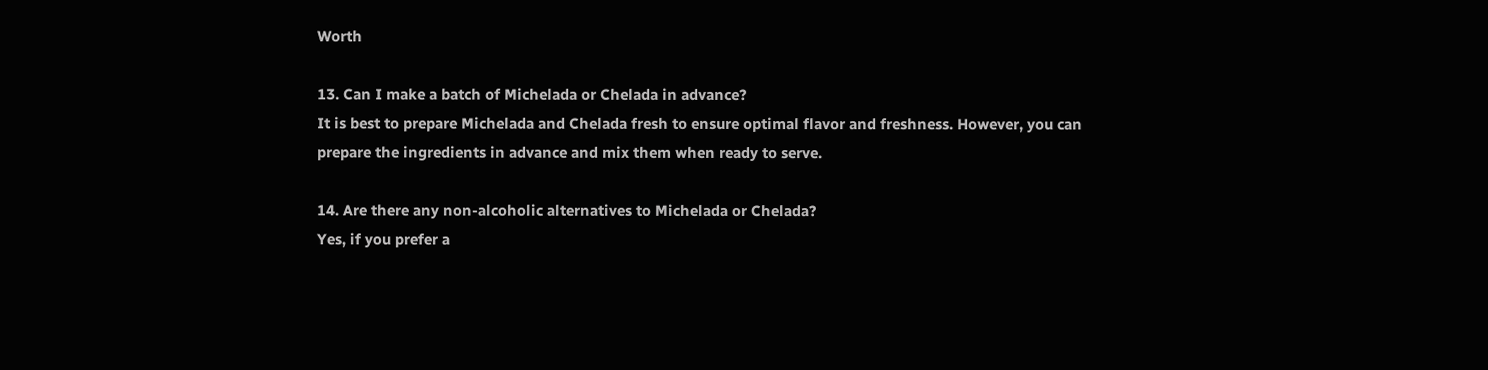Worth

13. Can I make a batch of Michelada or Chelada in advance?
It is best to prepare Michelada and Chelada fresh to ensure optimal flavor and freshness. However, you can prepare the ingredients in advance and mix them when ready to serve.

14. Are there any non-alcoholic alternatives to Michelada or Chelada?
Yes, if you prefer a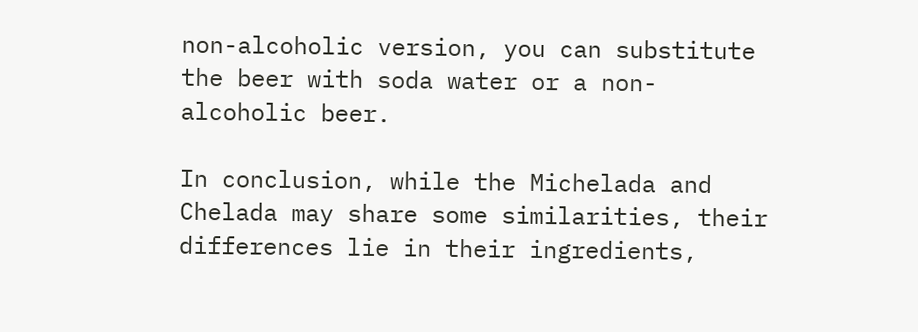non-alcoholic version, you can substitute the beer with soda water or a non-alcoholic beer.

In conclusion, while the Michelada and Chelada may share some similarities, their differences lie in their ingredients,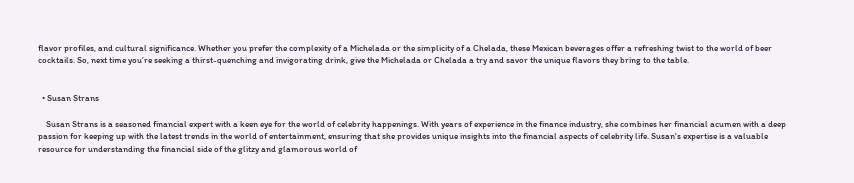flavor profiles, and cultural significance. Whether you prefer the complexity of a Michelada or the simplicity of a Chelada, these Mexican beverages offer a refreshing twist to the world of beer cocktails. So, next time you’re seeking a thirst-quenching and invigorating drink, give the Michelada or Chelada a try and savor the unique flavors they bring to the table.


  • Susan Strans

    Susan Strans is a seasoned financial expert with a keen eye for the world of celebrity happenings. With years of experience in the finance industry, she combines her financial acumen with a deep passion for keeping up with the latest trends in the world of entertainment, ensuring that she provides unique insights into the financial aspects of celebrity life. Susan's expertise is a valuable resource for understanding the financial side of the glitzy and glamorous world of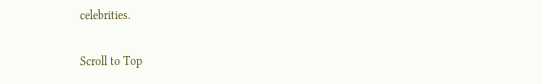celebrities.

Scroll to Top